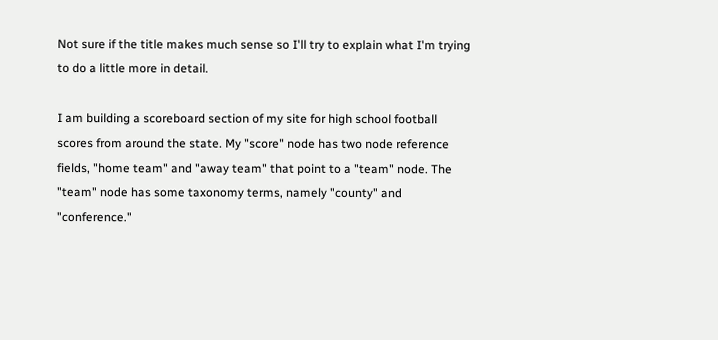Not sure if the title makes much sense so I'll try to explain what I'm trying to do a little more in detail.

I am building a scoreboard section of my site for high school football scores from around the state. My "score" node has two node reference fields, "home team" and "away team" that point to a "team" node. The "team" node has some taxonomy terms, namely "county" and "conference."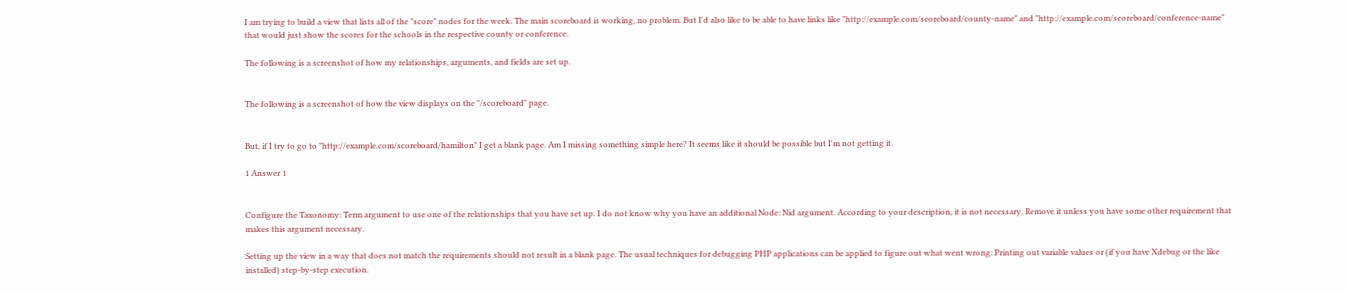I am trying to build a view that lists all of the "score" nodes for the week. The main scoreboard is working, no problem. But I'd also like to be able to have links like "http://example.com/scoreboard/county-name" and "http://example.com/scoreboard/conference-name" that would just show the scores for the schools in the respective county or conference.

The following is a screenshot of how my relationships, arguments, and fields are set up.


The following is a screenshot of how the view displays on the "/scoreboard" page.


But, if I try to go to "http://example.com/scoreboard/hamilton" I get a blank page. Am I missing something simple here? It seems like it should be possible but I'm not getting it.

1 Answer 1


Configure the Taxonomy: Term argument to use one of the relationships that you have set up. I do not know why you have an additional Node: Nid argument. According to your description, it is not necessary. Remove it unless you have some other requirement that makes this argument necessary.

Setting up the view in a way that does not match the requirements should not result in a blank page. The usual techniques for debugging PHP applications can be applied to figure out what went wrong: Printing out variable values or (if you have Xdebug or the like installed) step-by-step execution.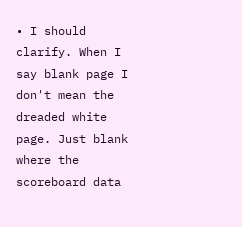• I should clarify. When I say blank page I don't mean the dreaded white page. Just blank where the scoreboard data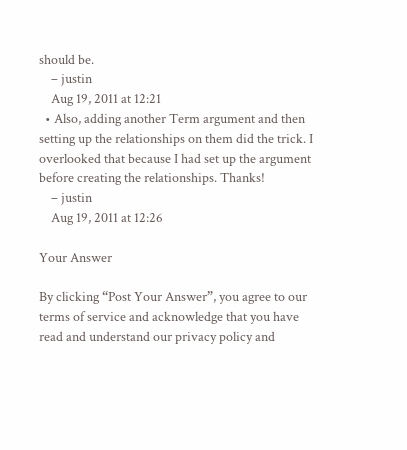should be.
    – justin
    Aug 19, 2011 at 12:21
  • Also, adding another Term argument and then setting up the relationships on them did the trick. I overlooked that because I had set up the argument before creating the relationships. Thanks!
    – justin
    Aug 19, 2011 at 12:26

Your Answer

By clicking “Post Your Answer”, you agree to our terms of service and acknowledge that you have read and understand our privacy policy and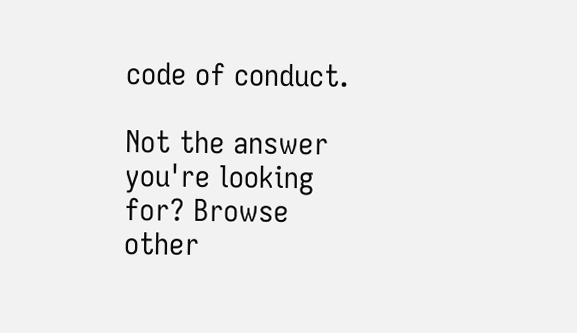code of conduct.

Not the answer you're looking for? Browse other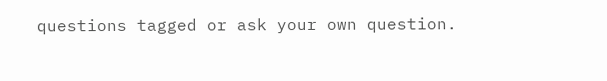questions tagged or ask your own question.